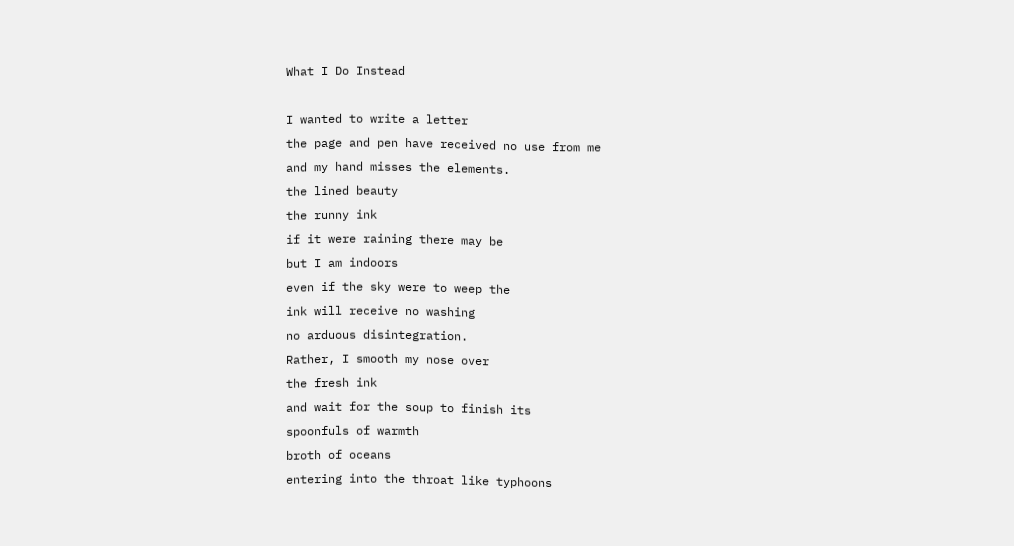What I Do Instead

I wanted to write a letter
the page and pen have received no use from me
and my hand misses the elements.
the lined beauty
the runny ink
if it were raining there may be
but I am indoors
even if the sky were to weep the
ink will receive no washing
no arduous disintegration.
Rather, I smooth my nose over
the fresh ink
and wait for the soup to finish its
spoonfuls of warmth
broth of oceans
entering into the throat like typhoons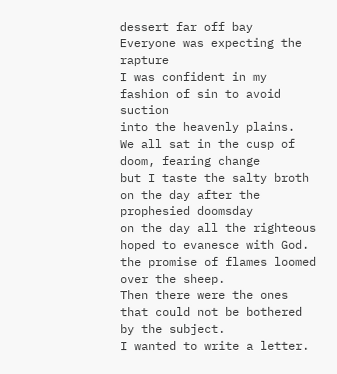dessert far off bay
Everyone was expecting the rapture
I was confident in my fashion of sin to avoid suction
into the heavenly plains.
We all sat in the cusp of doom, fearing change
but I taste the salty broth
on the day after the prophesied doomsday
on the day all the righteous hoped to evanesce with God.
the promise of flames loomed over the sheep.
Then there were the ones that could not be bothered by the subject.
I wanted to write a letter.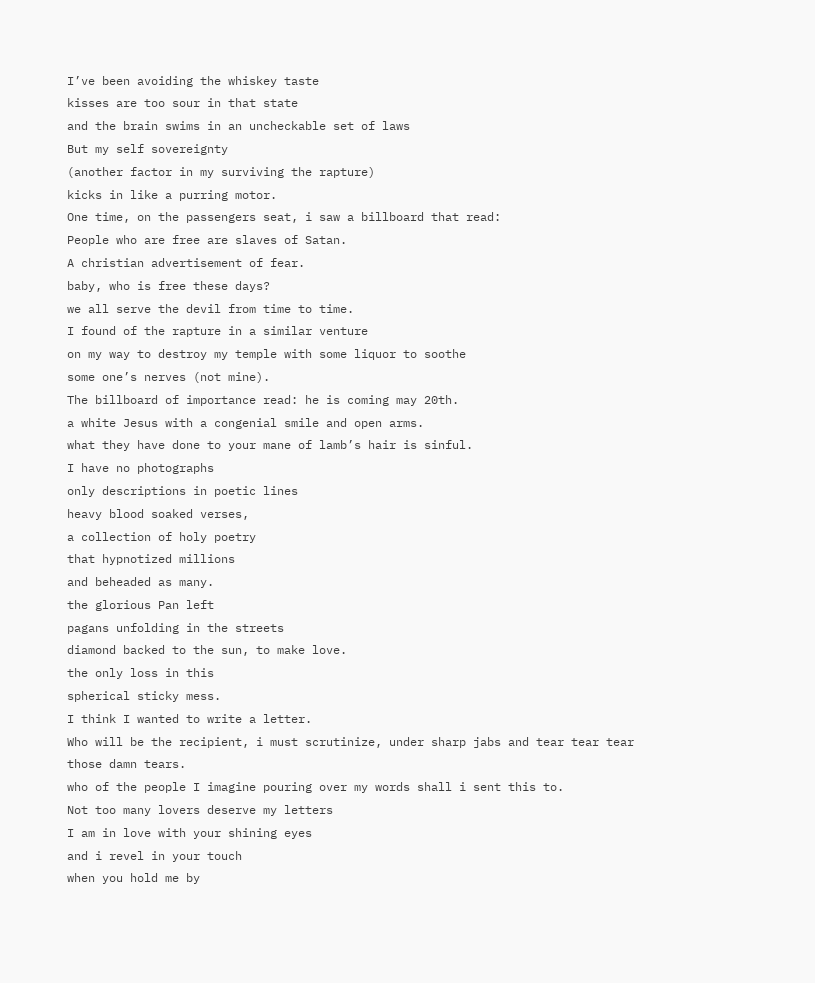I’ve been avoiding the whiskey taste
kisses are too sour in that state
and the brain swims in an uncheckable set of laws
But my self sovereignty
(another factor in my surviving the rapture)
kicks in like a purring motor.
One time, on the passengers seat, i saw a billboard that read:
People who are free are slaves of Satan.
A christian advertisement of fear.
baby, who is free these days?
we all serve the devil from time to time.
I found of the rapture in a similar venture
on my way to destroy my temple with some liquor to soothe
some one’s nerves (not mine).
The billboard of importance read: he is coming may 20th.
a white Jesus with a congenial smile and open arms.
what they have done to your mane of lamb’s hair is sinful.
I have no photographs
only descriptions in poetic lines
heavy blood soaked verses,
a collection of holy poetry
that hypnotized millions
and beheaded as many.
the glorious Pan left
pagans unfolding in the streets
diamond backed to the sun, to make love.
the only loss in this
spherical sticky mess.
I think I wanted to write a letter.
Who will be the recipient, i must scrutinize, under sharp jabs and tear tear tear
those damn tears.
who of the people I imagine pouring over my words shall i sent this to.
Not too many lovers deserve my letters
I am in love with your shining eyes
and i revel in your touch
when you hold me by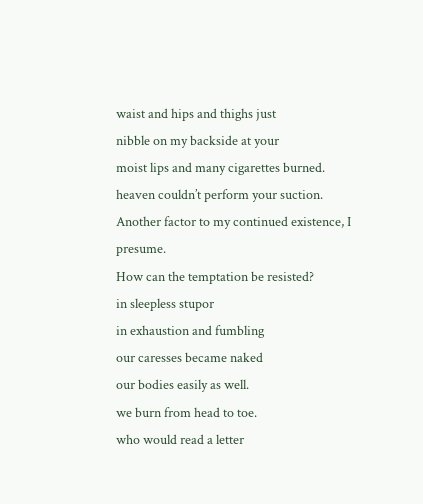waist and hips and thighs just
nibble on my backside at your
moist lips and many cigarettes burned.
heaven couldn’t perform your suction.
Another factor to my continued existence, I presume.
How can the temptation be resisted?
in sleepless stupor
in exhaustion and fumbling
our caresses became naked
our bodies easily as well.
we burn from head to toe.
who would read a letter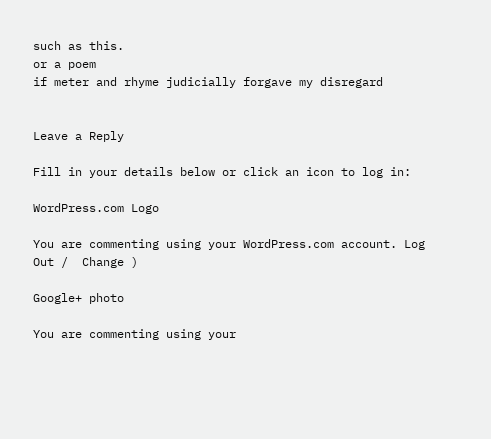such as this.
or a poem
if meter and rhyme judicially forgave my disregard


Leave a Reply

Fill in your details below or click an icon to log in:

WordPress.com Logo

You are commenting using your WordPress.com account. Log Out /  Change )

Google+ photo

You are commenting using your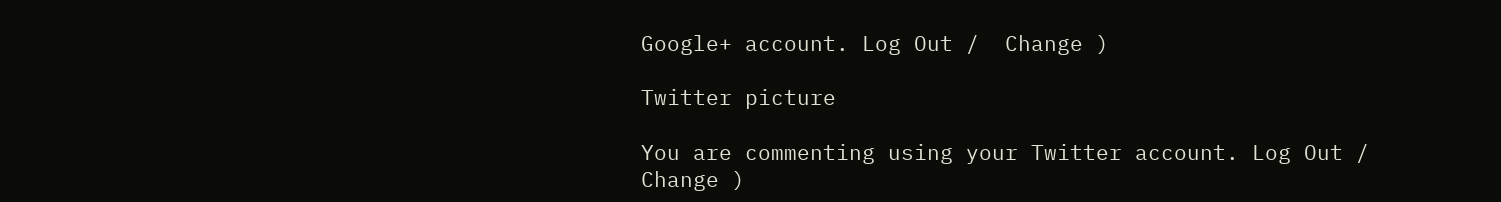Google+ account. Log Out /  Change )

Twitter picture

You are commenting using your Twitter account. Log Out /  Change )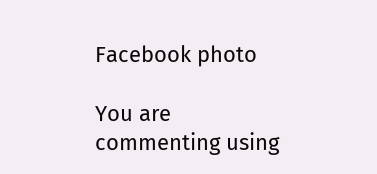Facebook photo

You are commenting using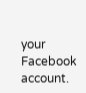your Facebook account.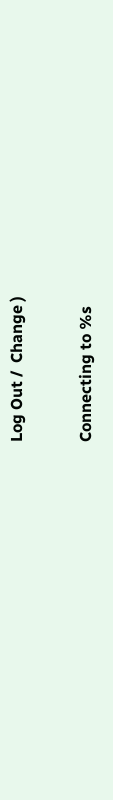Log Out /  Change )


Connecting to %s